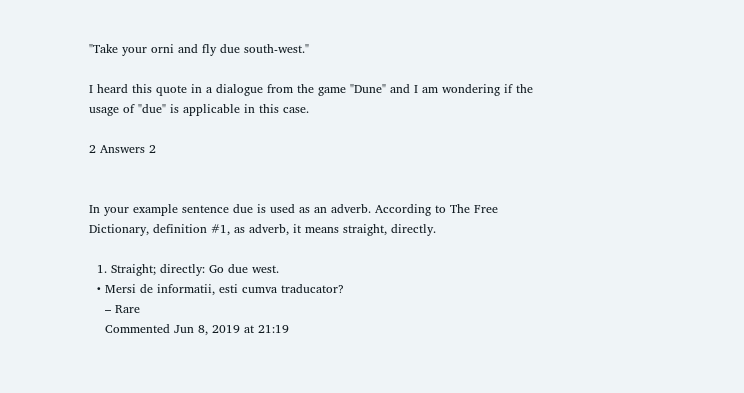"Take your orni and fly due south-west."

I heard this quote in a dialogue from the game "Dune" and I am wondering if the usage of "due" is applicable in this case.

2 Answers 2


In your example sentence due is used as an adverb. According to The Free Dictionary, definition #1, as adverb, it means straight, directly.

  1. Straight; directly: Go due west.
  • Mersi de informatii, esti cumva traducator?
    – Rare
    Commented Jun 8, 2019 at 21:19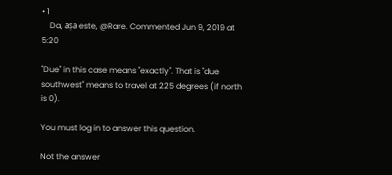• 1
    Da, așa este, @Rare. Commented Jun 9, 2019 at 5:20

"Due" in this case means "exactly". That is "due southwest" means to travel at 225 degrees (if north is 0).

You must log in to answer this question.

Not the answer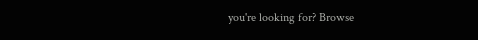you're looking for? Browse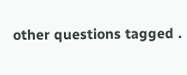other questions tagged .